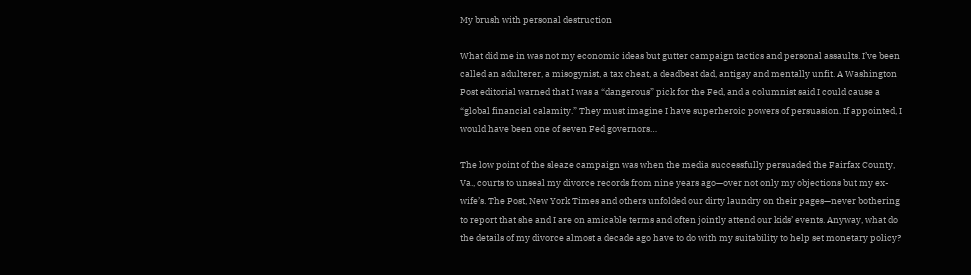My brush with personal destruction

What did me in was not my economic ideas but gutter campaign tactics and personal assaults. I’ve been called an adulterer, a misogynist, a tax cheat, a deadbeat dad, antigay and mentally unfit. A Washington Post editorial warned that I was a “dangerous” pick for the Fed, and a columnist said I could cause a “global financial calamity.” They must imagine I have superheroic powers of persuasion. If appointed, I would have been one of seven Fed governors…

The low point of the sleaze campaign was when the media successfully persuaded the Fairfax County, Va., courts to unseal my divorce records from nine years ago—over not only my objections but my ex-wife’s. The Post, New York Times and others unfolded our dirty laundry on their pages—never bothering to report that she and I are on amicable terms and often jointly attend our kids’ events. Anyway, what do the details of my divorce almost a decade ago have to do with my suitability to help set monetary policy?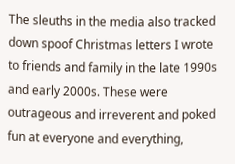The sleuths in the media also tracked down spoof Christmas letters I wrote to friends and family in the late 1990s and early 2000s. These were outrageous and irreverent and poked fun at everyone and everything,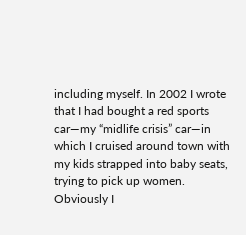including myself. In 2002 I wrote that I had bought a red sports car—my “midlife crisis” car—in which I cruised around town with my kids strapped into baby seats, trying to pick up women. Obviously I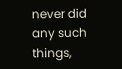never did any such things,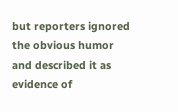but reporters ignored the obvious humor and described it as evidence of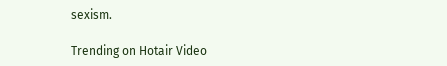sexism.

Trending on Hotair Video